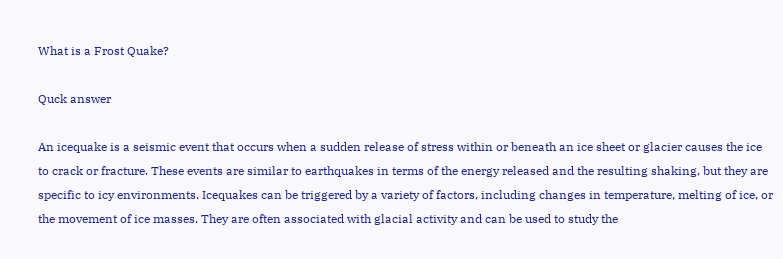What is a Frost Quake?

Quck answer

An icequake is a seismic event that occurs when a sudden release of stress within or beneath an ice sheet or glacier causes the ice to crack or fracture. These events are similar to earthquakes in terms of the energy released and the resulting shaking, but they are specific to icy environments. Icequakes can be triggered by a variety of factors, including changes in temperature, melting of ice, or the movement of ice masses. They are often associated with glacial activity and can be used to study the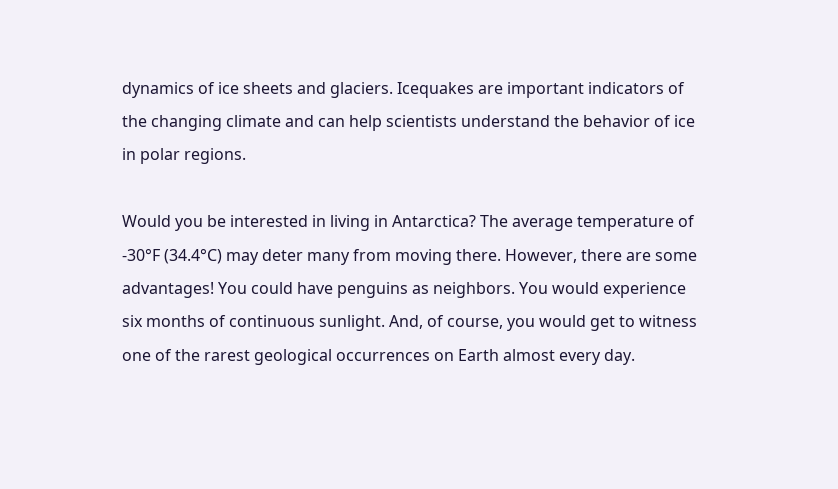dynamics of ice sheets and glaciers. Icequakes are important indicators of the changing climate and can help scientists understand the behavior of ice in polar regions.

Would you be interested in living in Antarctica? The average temperature of -30°F (34.4°C) may deter many from moving there. However, there are some advantages! You could have penguins as neighbors. You would experience six months of continuous sunlight. And, of course, you would get to witness one of the rarest geological occurrences on Earth almost every day.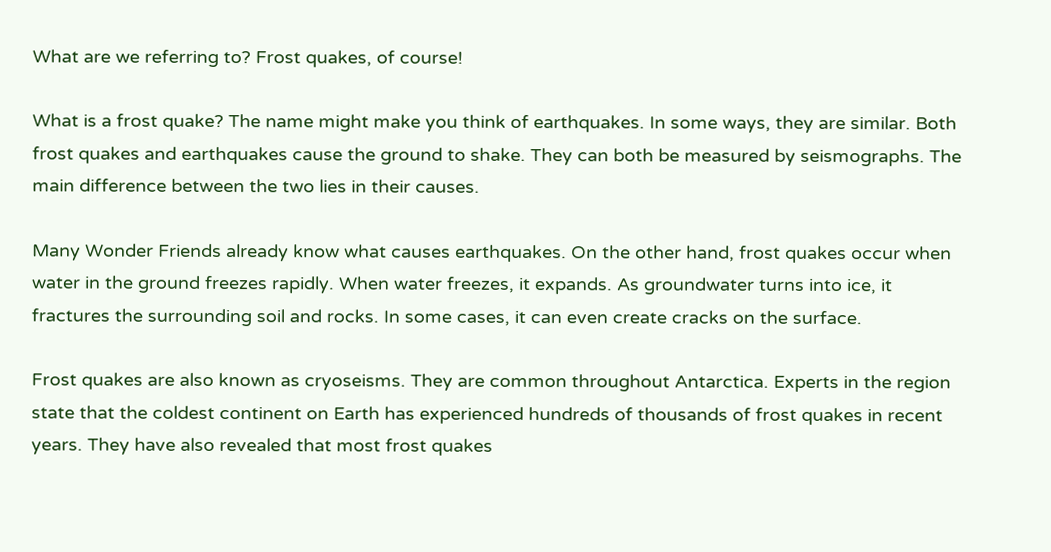What are we referring to? Frost quakes, of course!

What is a frost quake? The name might make you think of earthquakes. In some ways, they are similar. Both frost quakes and earthquakes cause the ground to shake. They can both be measured by seismographs. The main difference between the two lies in their causes.

Many Wonder Friends already know what causes earthquakes. On the other hand, frost quakes occur when water in the ground freezes rapidly. When water freezes, it expands. As groundwater turns into ice, it fractures the surrounding soil and rocks. In some cases, it can even create cracks on the surface.

Frost quakes are also known as cryoseisms. They are common throughout Antarctica. Experts in the region state that the coldest continent on Earth has experienced hundreds of thousands of frost quakes in recent years. They have also revealed that most frost quakes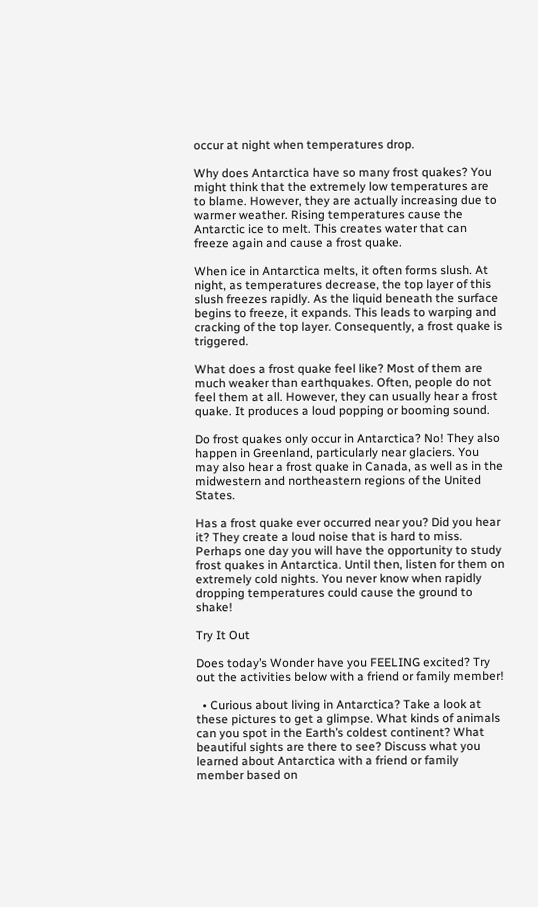occur at night when temperatures drop.

Why does Antarctica have so many frost quakes? You might think that the extremely low temperatures are to blame. However, they are actually increasing due to warmer weather. Rising temperatures cause the Antarctic ice to melt. This creates water that can freeze again and cause a frost quake.

When ice in Antarctica melts, it often forms slush. At night, as temperatures decrease, the top layer of this slush freezes rapidly. As the liquid beneath the surface begins to freeze, it expands. This leads to warping and cracking of the top layer. Consequently, a frost quake is triggered.

What does a frost quake feel like? Most of them are much weaker than earthquakes. Often, people do not feel them at all. However, they can usually hear a frost quake. It produces a loud popping or booming sound.

Do frost quakes only occur in Antarctica? No! They also happen in Greenland, particularly near glaciers. You may also hear a frost quake in Canada, as well as in the midwestern and northeastern regions of the United States.

Has a frost quake ever occurred near you? Did you hear it? They create a loud noise that is hard to miss. Perhaps one day you will have the opportunity to study frost quakes in Antarctica. Until then, listen for them on extremely cold nights. You never know when rapidly dropping temperatures could cause the ground to shake!

Try It Out

Does today’s Wonder have you FEELING excited? Try out the activities below with a friend or family member!

  • Curious about living in Antarctica? Take a look at these pictures to get a glimpse. What kinds of animals can you spot in the Earth’s coldest continent? What beautiful sights are there to see? Discuss what you learned about Antarctica with a friend or family member based on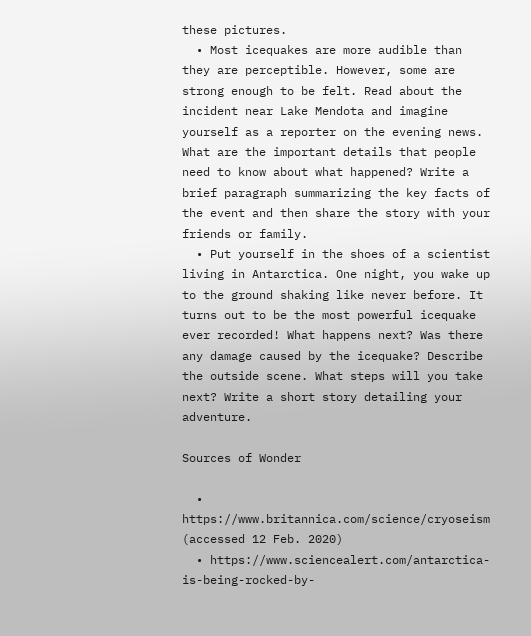these pictures.
  • Most icequakes are more audible than they are perceptible. However, some are strong enough to be felt. Read about the incident near Lake Mendota and imagine yourself as a reporter on the evening news. What are the important details that people need to know about what happened? Write a brief paragraph summarizing the key facts of the event and then share the story with your friends or family.
  • Put yourself in the shoes of a scientist living in Antarctica. One night, you wake up to the ground shaking like never before. It turns out to be the most powerful icequake ever recorded! What happens next? Was there any damage caused by the icequake? Describe the outside scene. What steps will you take next? Write a short story detailing your adventure.

Sources of Wonder

  • https://www.britannica.com/science/cryoseism (accessed 12 Feb. 2020)
  • https://www.sciencealert.com/antarctica-is-being-rocked-by-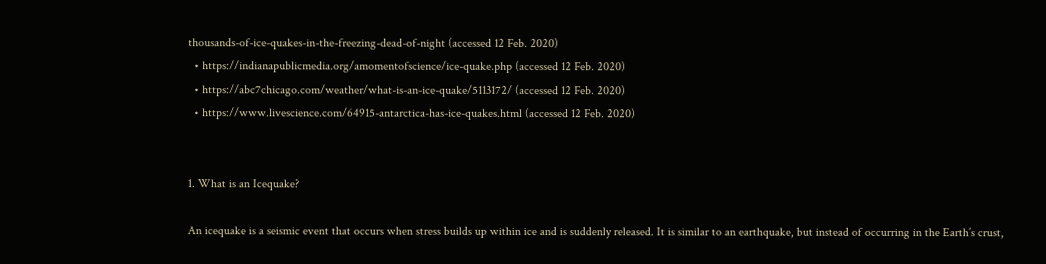thousands-of-ice-quakes-in-the-freezing-dead-of-night (accessed 12 Feb. 2020)
  • https://indianapublicmedia.org/amomentofscience/ice-quake.php (accessed 12 Feb. 2020)
  • https://abc7chicago.com/weather/what-is-an-ice-quake/5113172/ (accessed 12 Feb. 2020)
  • https://www.livescience.com/64915-antarctica-has-ice-quakes.html (accessed 12 Feb. 2020)


1. What is an Icequake?

An icequake is a seismic event that occurs when stress builds up within ice and is suddenly released. It is similar to an earthquake, but instead of occurring in the Earth’s crust,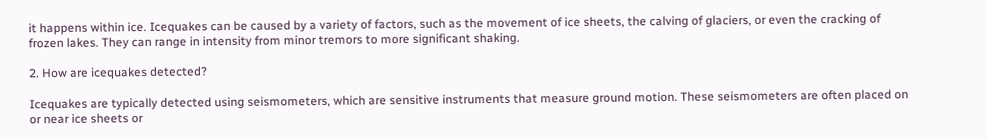it happens within ice. Icequakes can be caused by a variety of factors, such as the movement of ice sheets, the calving of glaciers, or even the cracking of frozen lakes. They can range in intensity from minor tremors to more significant shaking.

2. How are icequakes detected?

Icequakes are typically detected using seismometers, which are sensitive instruments that measure ground motion. These seismometers are often placed on or near ice sheets or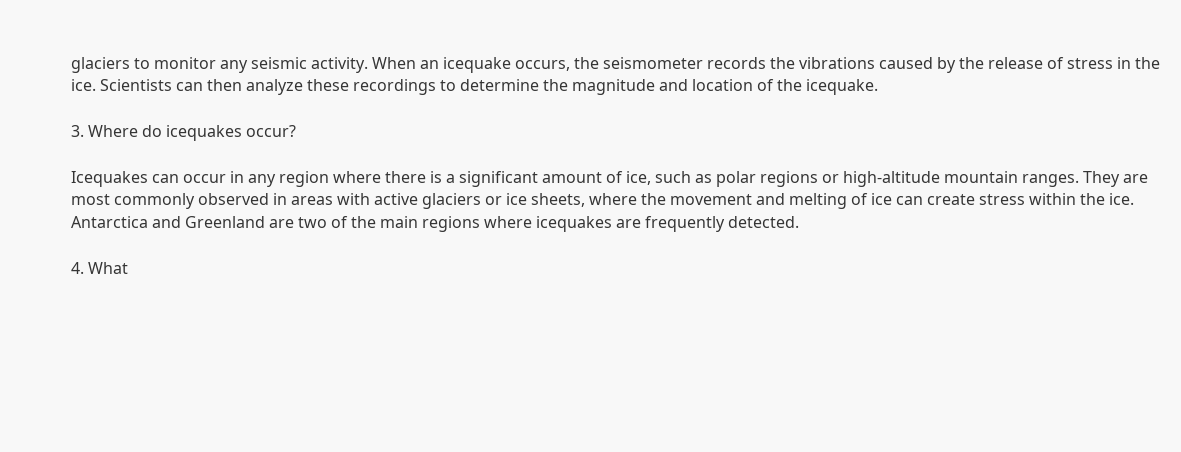glaciers to monitor any seismic activity. When an icequake occurs, the seismometer records the vibrations caused by the release of stress in the ice. Scientists can then analyze these recordings to determine the magnitude and location of the icequake.

3. Where do icequakes occur?

Icequakes can occur in any region where there is a significant amount of ice, such as polar regions or high-altitude mountain ranges. They are most commonly observed in areas with active glaciers or ice sheets, where the movement and melting of ice can create stress within the ice. Antarctica and Greenland are two of the main regions where icequakes are frequently detected.

4. What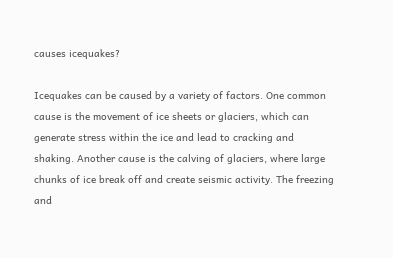causes icequakes?

Icequakes can be caused by a variety of factors. One common cause is the movement of ice sheets or glaciers, which can generate stress within the ice and lead to cracking and shaking. Another cause is the calving of glaciers, where large chunks of ice break off and create seismic activity. The freezing and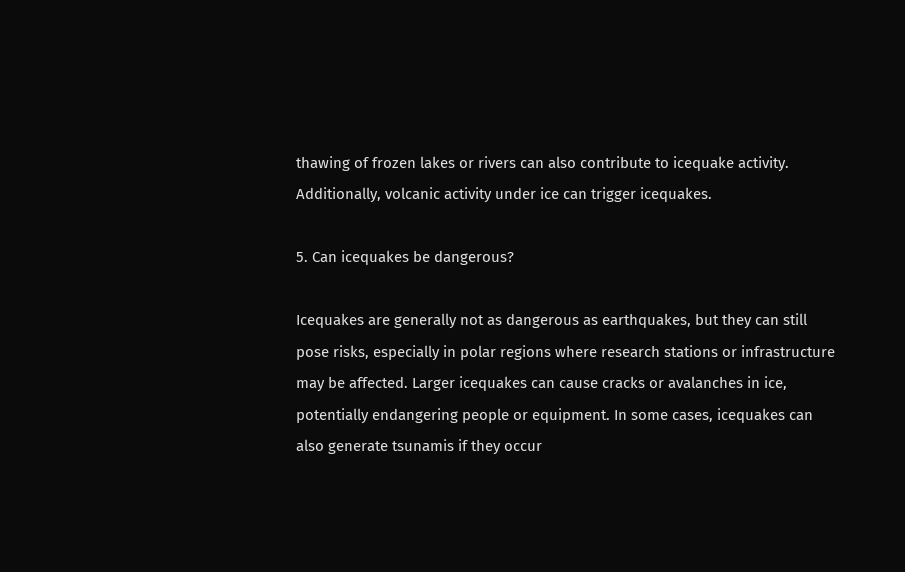thawing of frozen lakes or rivers can also contribute to icequake activity. Additionally, volcanic activity under ice can trigger icequakes.

5. Can icequakes be dangerous?

Icequakes are generally not as dangerous as earthquakes, but they can still pose risks, especially in polar regions where research stations or infrastructure may be affected. Larger icequakes can cause cracks or avalanches in ice, potentially endangering people or equipment. In some cases, icequakes can also generate tsunamis if they occur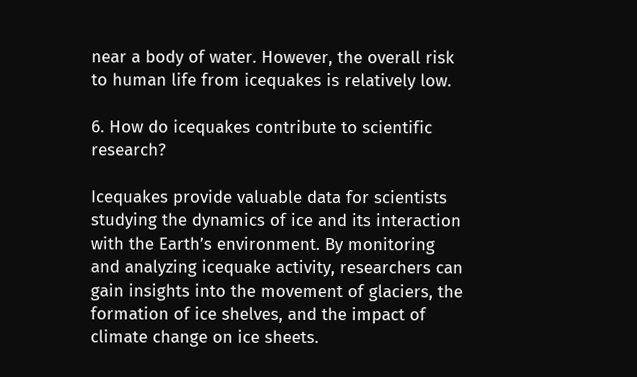near a body of water. However, the overall risk to human life from icequakes is relatively low.

6. How do icequakes contribute to scientific research?

Icequakes provide valuable data for scientists studying the dynamics of ice and its interaction with the Earth’s environment. By monitoring and analyzing icequake activity, researchers can gain insights into the movement of glaciers, the formation of ice shelves, and the impact of climate change on ice sheets.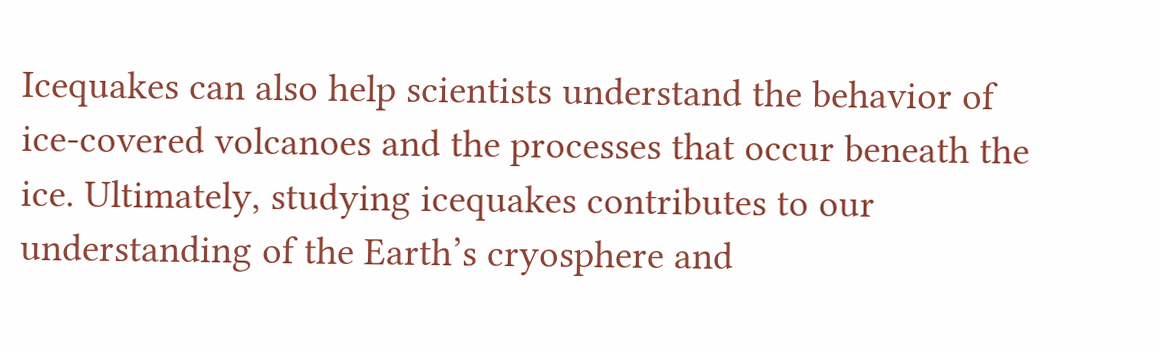Icequakes can also help scientists understand the behavior of ice-covered volcanoes and the processes that occur beneath the ice. Ultimately, studying icequakes contributes to our understanding of the Earth’s cryosphere and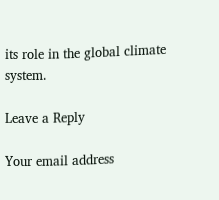its role in the global climate system.

Leave a Reply

Your email address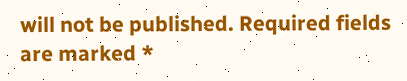will not be published. Required fields are marked *